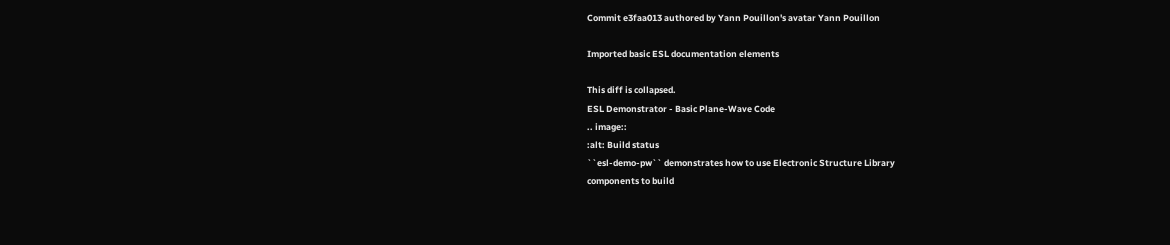Commit e3faa013 authored by Yann Pouillon's avatar Yann Pouillon

Imported basic ESL documentation elements

This diff is collapsed.
ESL Demonstrator - Basic Plane-Wave Code
.. image::
:alt: Build status
``esl-demo-pw`` demonstrates how to use Electronic Structure Library
components to build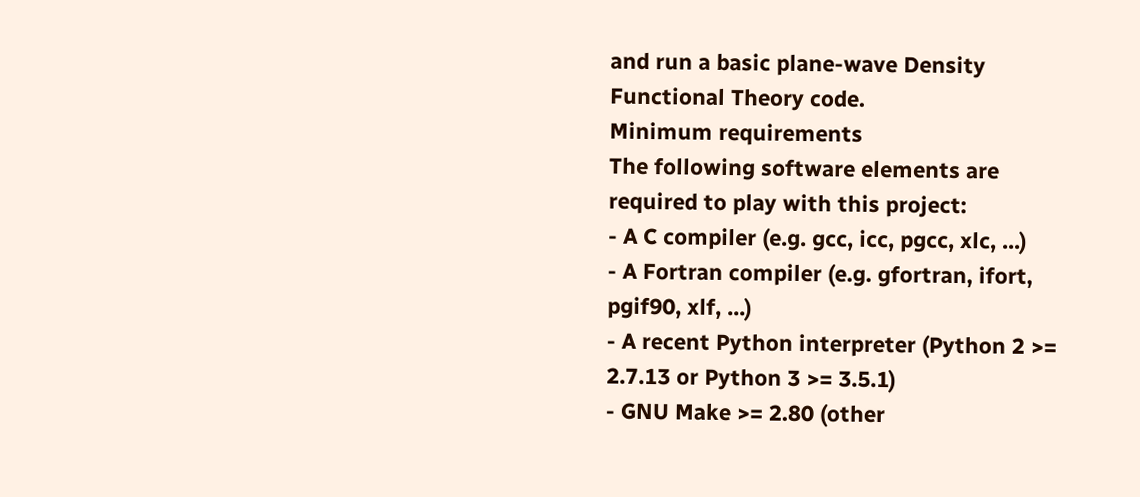and run a basic plane-wave Density Functional Theory code.
Minimum requirements
The following software elements are required to play with this project:
- A C compiler (e.g. gcc, icc, pgcc, xlc, ...)
- A Fortran compiler (e.g. gfortran, ifort, pgif90, xlf, ...)
- A recent Python interpreter (Python 2 >= 2.7.13 or Python 3 >= 3.5.1)
- GNU Make >= 2.80 (other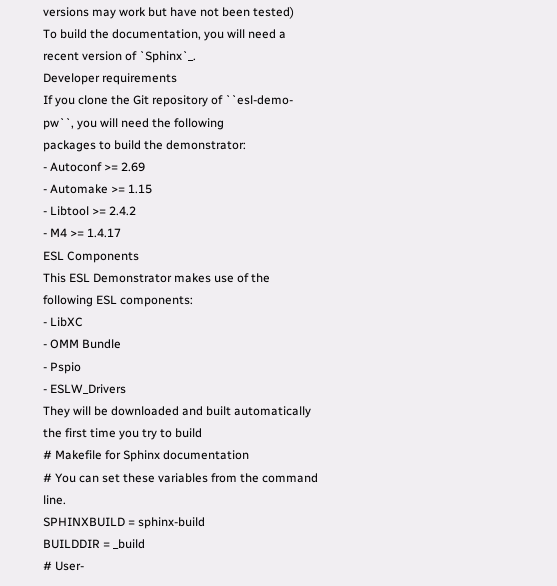versions may work but have not been tested)
To build the documentation, you will need a recent version of `Sphinx`_.
Developer requirements
If you clone the Git repository of ``esl-demo-pw``, you will need the following
packages to build the demonstrator:
- Autoconf >= 2.69
- Automake >= 1.15
- Libtool >= 2.4.2
- M4 >= 1.4.17
ESL Components
This ESL Demonstrator makes use of the following ESL components:
- LibXC
- OMM Bundle
- Pspio
- ESLW_Drivers
They will be downloaded and built automatically the first time you try to build
# Makefile for Sphinx documentation
# You can set these variables from the command line.
SPHINXBUILD = sphinx-build
BUILDDIR = _build
# User-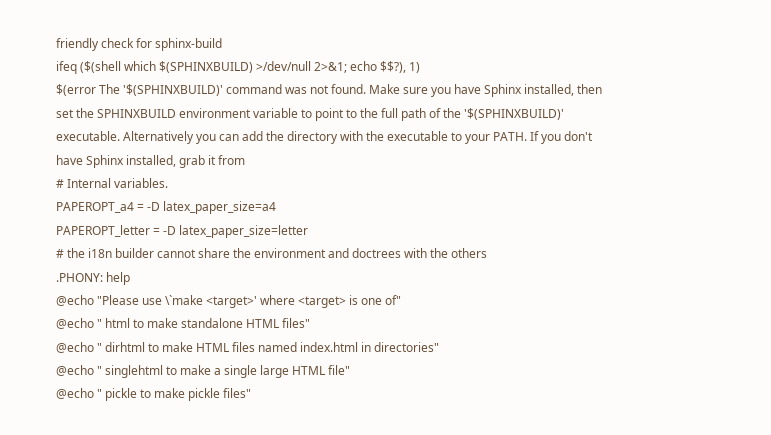friendly check for sphinx-build
ifeq ($(shell which $(SPHINXBUILD) >/dev/null 2>&1; echo $$?), 1)
$(error The '$(SPHINXBUILD)' command was not found. Make sure you have Sphinx installed, then set the SPHINXBUILD environment variable to point to the full path of the '$(SPHINXBUILD)' executable. Alternatively you can add the directory with the executable to your PATH. If you don't have Sphinx installed, grab it from
# Internal variables.
PAPEROPT_a4 = -D latex_paper_size=a4
PAPEROPT_letter = -D latex_paper_size=letter
# the i18n builder cannot share the environment and doctrees with the others
.PHONY: help
@echo "Please use \`make <target>' where <target> is one of"
@echo " html to make standalone HTML files"
@echo " dirhtml to make HTML files named index.html in directories"
@echo " singlehtml to make a single large HTML file"
@echo " pickle to make pickle files"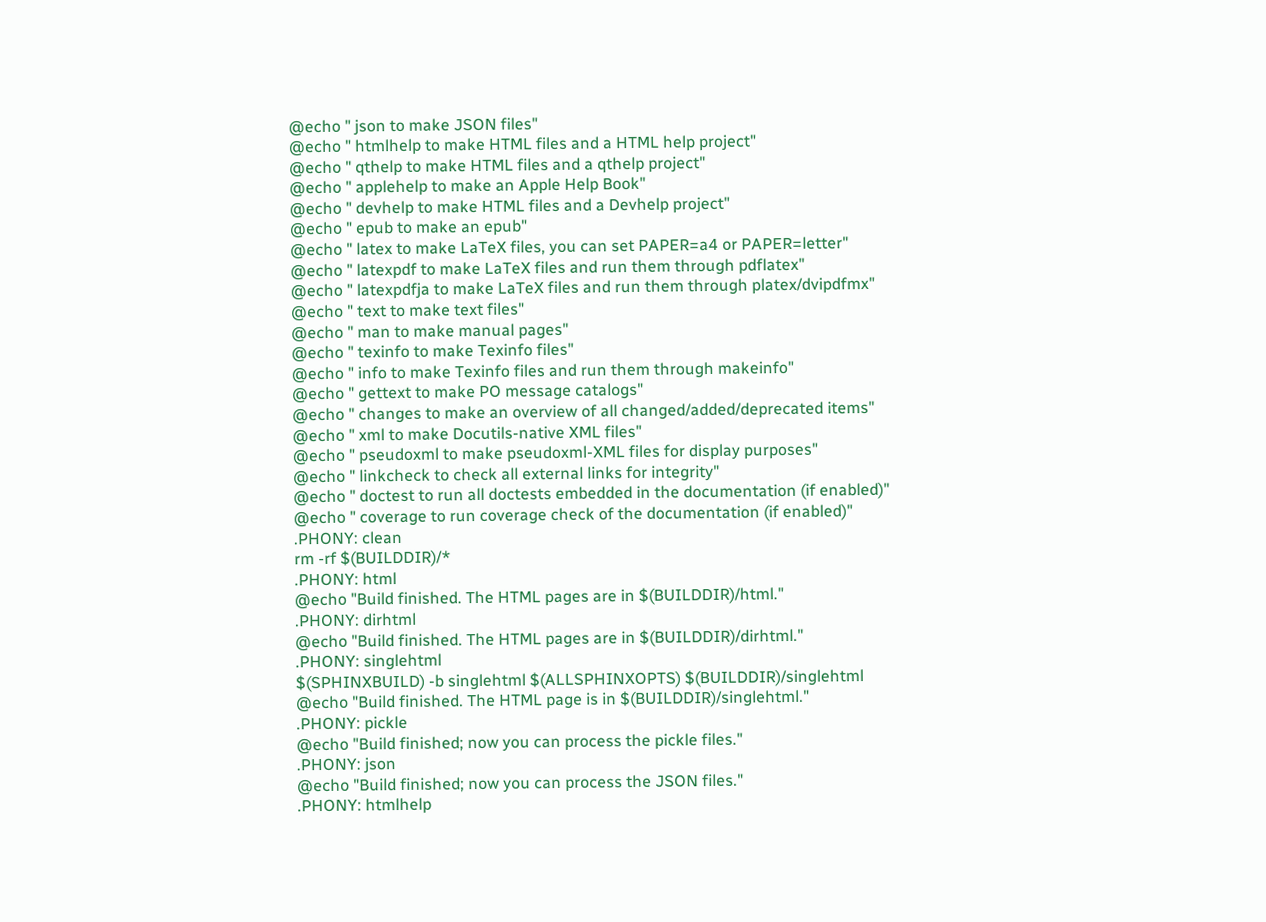@echo " json to make JSON files"
@echo " htmlhelp to make HTML files and a HTML help project"
@echo " qthelp to make HTML files and a qthelp project"
@echo " applehelp to make an Apple Help Book"
@echo " devhelp to make HTML files and a Devhelp project"
@echo " epub to make an epub"
@echo " latex to make LaTeX files, you can set PAPER=a4 or PAPER=letter"
@echo " latexpdf to make LaTeX files and run them through pdflatex"
@echo " latexpdfja to make LaTeX files and run them through platex/dvipdfmx"
@echo " text to make text files"
@echo " man to make manual pages"
@echo " texinfo to make Texinfo files"
@echo " info to make Texinfo files and run them through makeinfo"
@echo " gettext to make PO message catalogs"
@echo " changes to make an overview of all changed/added/deprecated items"
@echo " xml to make Docutils-native XML files"
@echo " pseudoxml to make pseudoxml-XML files for display purposes"
@echo " linkcheck to check all external links for integrity"
@echo " doctest to run all doctests embedded in the documentation (if enabled)"
@echo " coverage to run coverage check of the documentation (if enabled)"
.PHONY: clean
rm -rf $(BUILDDIR)/*
.PHONY: html
@echo "Build finished. The HTML pages are in $(BUILDDIR)/html."
.PHONY: dirhtml
@echo "Build finished. The HTML pages are in $(BUILDDIR)/dirhtml."
.PHONY: singlehtml
$(SPHINXBUILD) -b singlehtml $(ALLSPHINXOPTS) $(BUILDDIR)/singlehtml
@echo "Build finished. The HTML page is in $(BUILDDIR)/singlehtml."
.PHONY: pickle
@echo "Build finished; now you can process the pickle files."
.PHONY: json
@echo "Build finished; now you can process the JSON files."
.PHONY: htmlhelp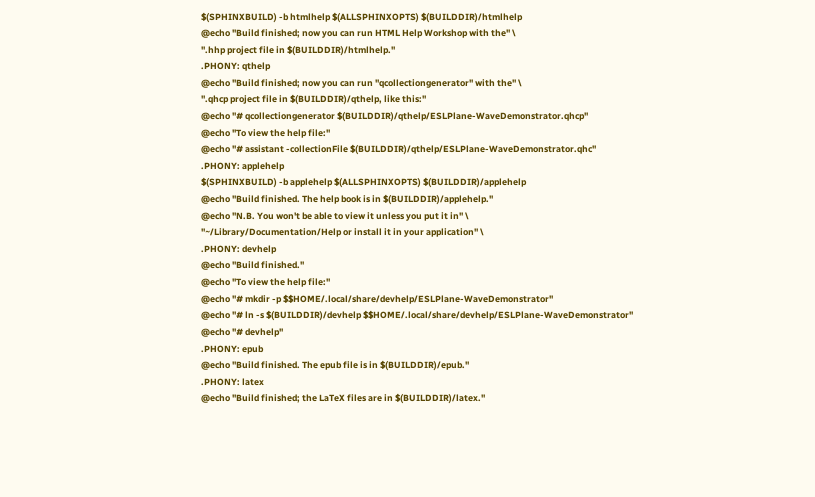$(SPHINXBUILD) -b htmlhelp $(ALLSPHINXOPTS) $(BUILDDIR)/htmlhelp
@echo "Build finished; now you can run HTML Help Workshop with the" \
".hhp project file in $(BUILDDIR)/htmlhelp."
.PHONY: qthelp
@echo "Build finished; now you can run "qcollectiongenerator" with the" \
".qhcp project file in $(BUILDDIR)/qthelp, like this:"
@echo "# qcollectiongenerator $(BUILDDIR)/qthelp/ESLPlane-WaveDemonstrator.qhcp"
@echo "To view the help file:"
@echo "# assistant -collectionFile $(BUILDDIR)/qthelp/ESLPlane-WaveDemonstrator.qhc"
.PHONY: applehelp
$(SPHINXBUILD) -b applehelp $(ALLSPHINXOPTS) $(BUILDDIR)/applehelp
@echo "Build finished. The help book is in $(BUILDDIR)/applehelp."
@echo "N.B. You won't be able to view it unless you put it in" \
"~/Library/Documentation/Help or install it in your application" \
.PHONY: devhelp
@echo "Build finished."
@echo "To view the help file:"
@echo "# mkdir -p $$HOME/.local/share/devhelp/ESLPlane-WaveDemonstrator"
@echo "# ln -s $(BUILDDIR)/devhelp $$HOME/.local/share/devhelp/ESLPlane-WaveDemonstrator"
@echo "# devhelp"
.PHONY: epub
@echo "Build finished. The epub file is in $(BUILDDIR)/epub."
.PHONY: latex
@echo "Build finished; the LaTeX files are in $(BUILDDIR)/latex."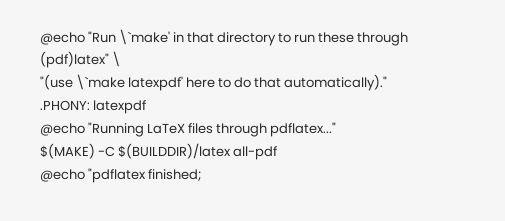@echo "Run \`make' in that directory to run these through (pdf)latex" \
"(use \`make latexpdf' here to do that automatically)."
.PHONY: latexpdf
@echo "Running LaTeX files through pdflatex..."
$(MAKE) -C $(BUILDDIR)/latex all-pdf
@echo "pdflatex finished;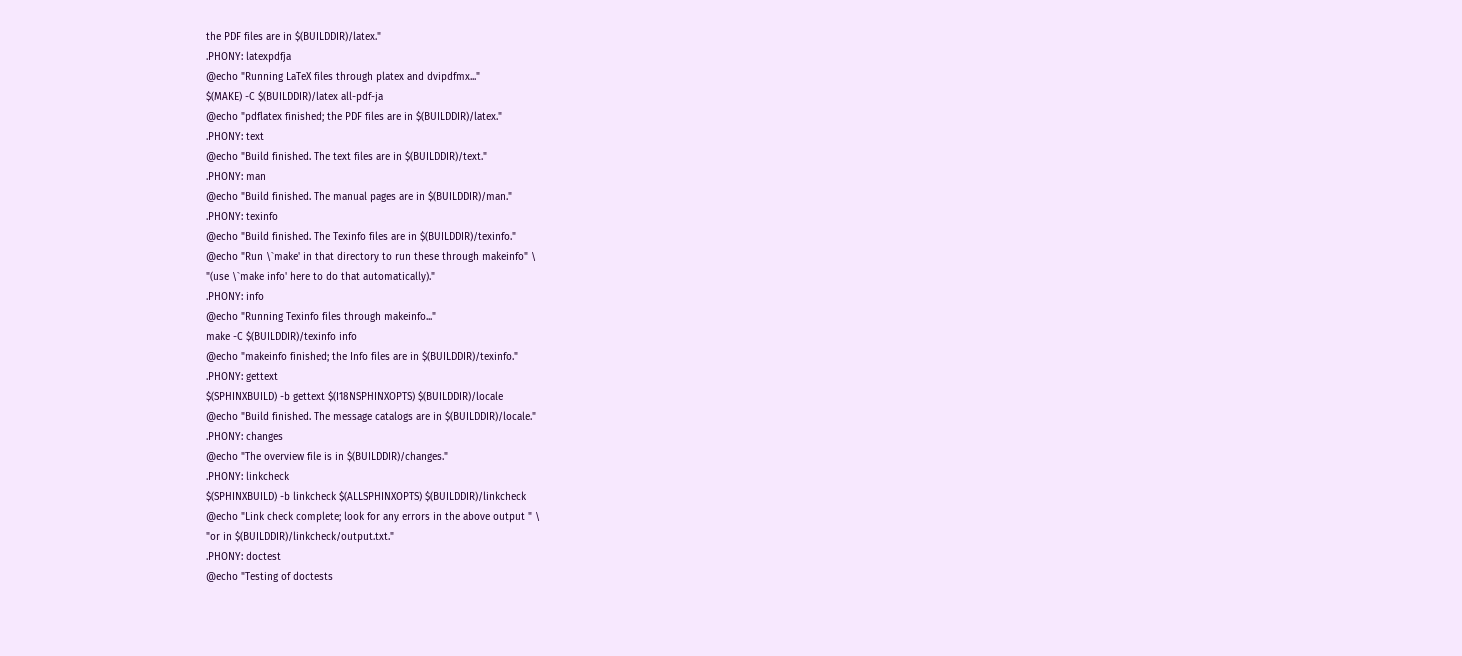the PDF files are in $(BUILDDIR)/latex."
.PHONY: latexpdfja
@echo "Running LaTeX files through platex and dvipdfmx..."
$(MAKE) -C $(BUILDDIR)/latex all-pdf-ja
@echo "pdflatex finished; the PDF files are in $(BUILDDIR)/latex."
.PHONY: text
@echo "Build finished. The text files are in $(BUILDDIR)/text."
.PHONY: man
@echo "Build finished. The manual pages are in $(BUILDDIR)/man."
.PHONY: texinfo
@echo "Build finished. The Texinfo files are in $(BUILDDIR)/texinfo."
@echo "Run \`make' in that directory to run these through makeinfo" \
"(use \`make info' here to do that automatically)."
.PHONY: info
@echo "Running Texinfo files through makeinfo..."
make -C $(BUILDDIR)/texinfo info
@echo "makeinfo finished; the Info files are in $(BUILDDIR)/texinfo."
.PHONY: gettext
$(SPHINXBUILD) -b gettext $(I18NSPHINXOPTS) $(BUILDDIR)/locale
@echo "Build finished. The message catalogs are in $(BUILDDIR)/locale."
.PHONY: changes
@echo "The overview file is in $(BUILDDIR)/changes."
.PHONY: linkcheck
$(SPHINXBUILD) -b linkcheck $(ALLSPHINXOPTS) $(BUILDDIR)/linkcheck
@echo "Link check complete; look for any errors in the above output " \
"or in $(BUILDDIR)/linkcheck/output.txt."
.PHONY: doctest
@echo "Testing of doctests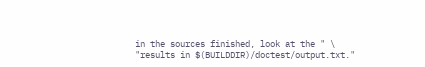in the sources finished, look at the " \
"results in $(BUILDDIR)/doctest/output.txt."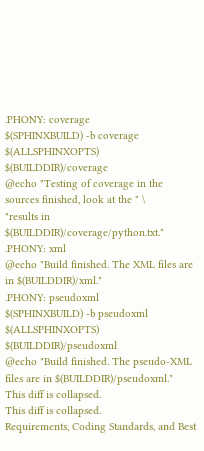.PHONY: coverage
$(SPHINXBUILD) -b coverage $(ALLSPHINXOPTS) $(BUILDDIR)/coverage
@echo "Testing of coverage in the sources finished, look at the " \
"results in $(BUILDDIR)/coverage/python.txt."
.PHONY: xml
@echo "Build finished. The XML files are in $(BUILDDIR)/xml."
.PHONY: pseudoxml
$(SPHINXBUILD) -b pseudoxml $(ALLSPHINXOPTS) $(BUILDDIR)/pseudoxml
@echo "Build finished. The pseudo-XML files are in $(BUILDDIR)/pseudoxml."
This diff is collapsed.
This diff is collapsed.
Requirements, Coding Standards, and Best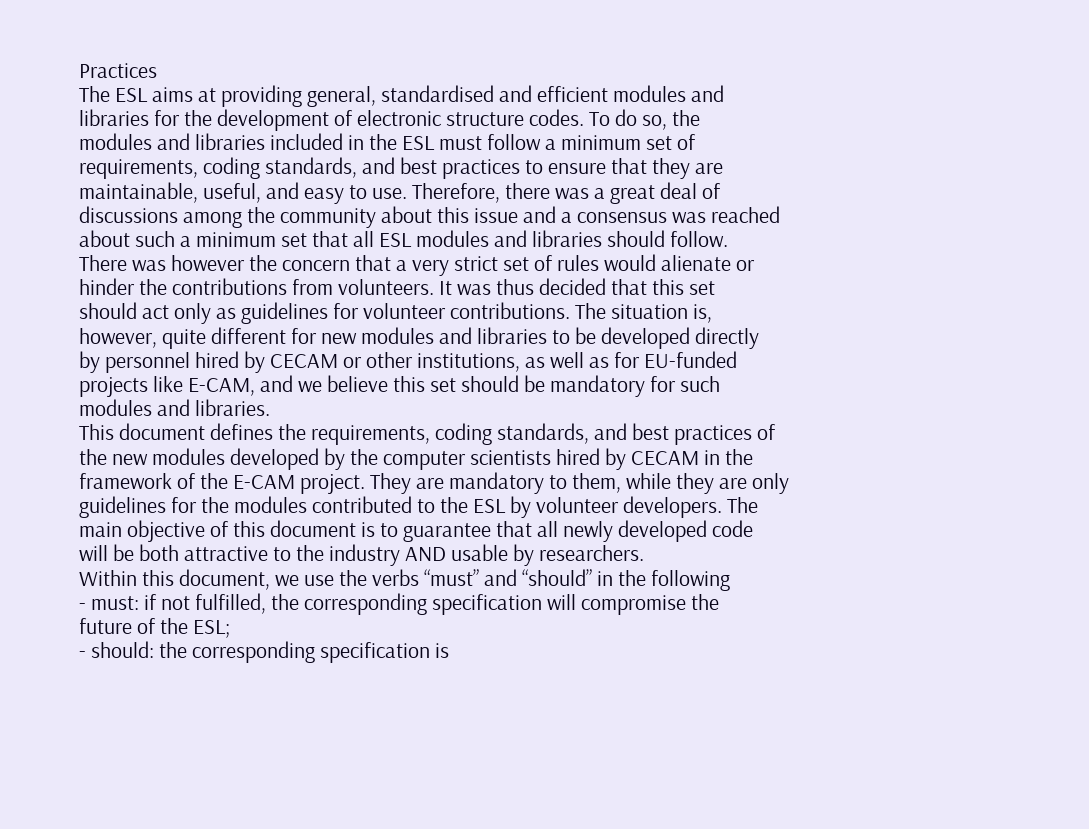Practices
The ESL aims at providing general, standardised and efficient modules and
libraries for the development of electronic structure codes. To do so, the
modules and libraries included in the ESL must follow a minimum set of
requirements, coding standards, and best practices to ensure that they are
maintainable, useful, and easy to use. Therefore, there was a great deal of
discussions among the community about this issue and a consensus was reached
about such a minimum set that all ESL modules and libraries should follow.
There was however the concern that a very strict set of rules would alienate or
hinder the contributions from volunteers. It was thus decided that this set
should act only as guidelines for volunteer contributions. The situation is,
however, quite different for new modules and libraries to be developed directly
by personnel hired by CECAM or other institutions, as well as for EU-funded
projects like E-CAM, and we believe this set should be mandatory for such
modules and libraries.
This document defines the requirements, coding standards, and best practices of
the new modules developed by the computer scientists hired by CECAM in the
framework of the E-CAM project. They are mandatory to them, while they are only
guidelines for the modules contributed to the ESL by volunteer developers. The
main objective of this document is to guarantee that all newly developed code
will be both attractive to the industry AND usable by researchers.
Within this document, we use the verbs “must” and “should” in the following
- must: if not fulfilled, the corresponding specification will compromise the
future of the ESL;
- should: the corresponding specification is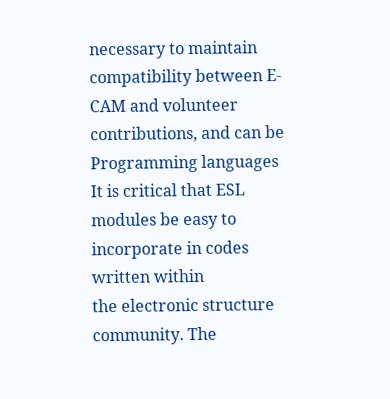necessary to maintain
compatibility between E-CAM and volunteer contributions, and can be
Programming languages
It is critical that ESL modules be easy to incorporate in codes written within
the electronic structure community. The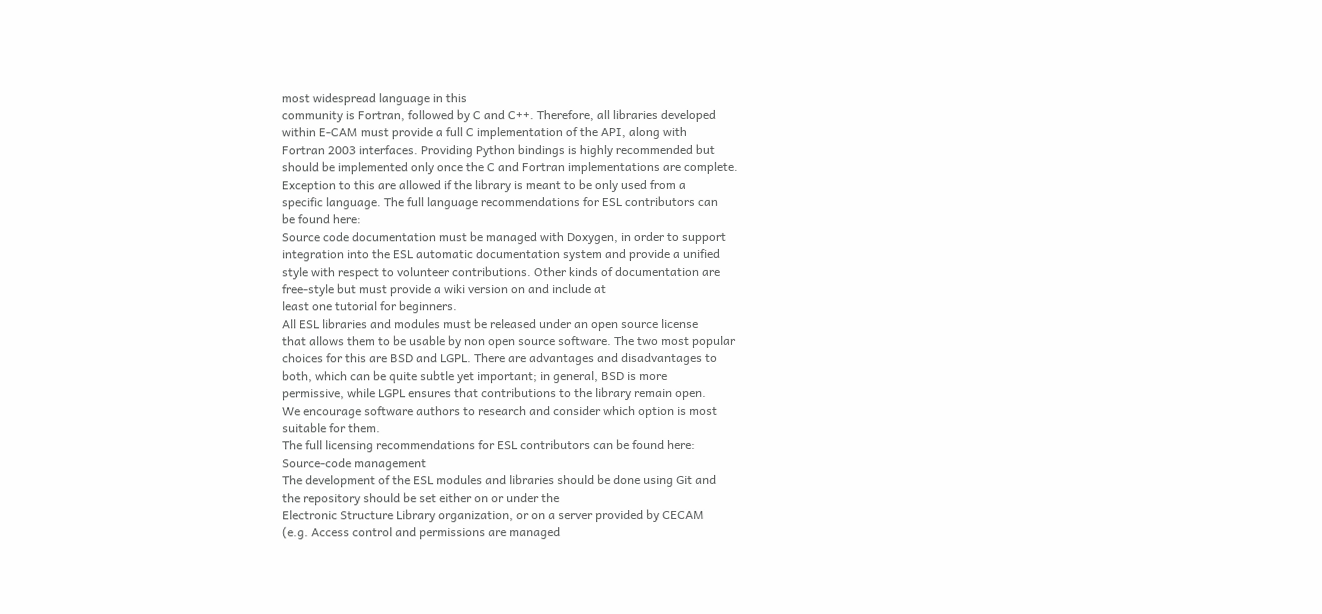most widespread language in this
community is Fortran, followed by C and C++. Therefore, all libraries developed
within E-CAM must provide a full C implementation of the API, along with
Fortran 2003 interfaces. Providing Python bindings is highly recommended but
should be implemented only once the C and Fortran implementations are complete.
Exception to this are allowed if the library is meant to be only used from a
specific language. The full language recommendations for ESL contributors can
be found here:
Source code documentation must be managed with Doxygen, in order to support
integration into the ESL automatic documentation system and provide a unified
style with respect to volunteer contributions. Other kinds of documentation are
free-style but must provide a wiki version on and include at
least one tutorial for beginners.
All ESL libraries and modules must be released under an open source license
that allows them to be usable by non open source software. The two most popular
choices for this are BSD and LGPL. There are advantages and disadvantages to
both, which can be quite subtle yet important; in general, BSD is more
permissive, while LGPL ensures that contributions to the library remain open.
We encourage software authors to research and consider which option is most
suitable for them.
The full licensing recommendations for ESL contributors can be found here:
Source-code management
The development of the ESL modules and libraries should be done using Git and
the repository should be set either on or under the
Electronic Structure Library organization, or on a server provided by CECAM
(e.g. Access control and permissions are managed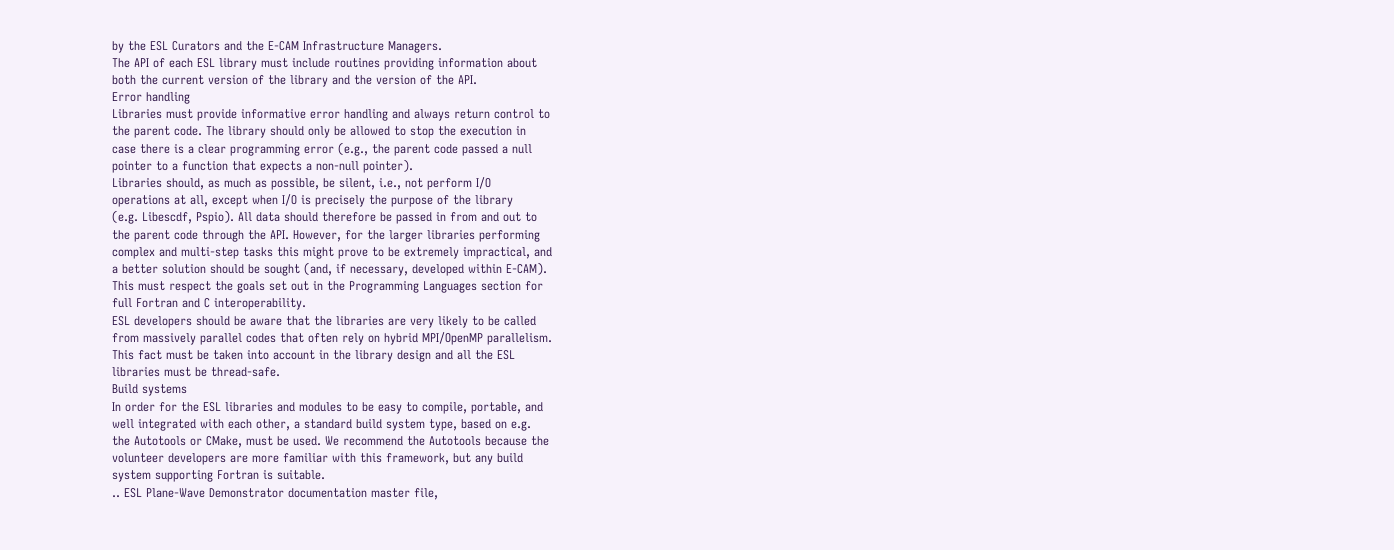by the ESL Curators and the E-CAM Infrastructure Managers.
The API of each ESL library must include routines providing information about
both the current version of the library and the version of the API.
Error handling
Libraries must provide informative error handling and always return control to
the parent code. The library should only be allowed to stop the execution in
case there is a clear programming error (e.g., the parent code passed a null
pointer to a function that expects a non-null pointer).
Libraries should, as much as possible, be silent, i.e., not perform I/O
operations at all, except when I/O is precisely the purpose of the library
(e.g. Libescdf, Pspio). All data should therefore be passed in from and out to
the parent code through the API. However, for the larger libraries performing
complex and multi-step tasks this might prove to be extremely impractical, and
a better solution should be sought (and, if necessary, developed within E-CAM).
This must respect the goals set out in the Programming Languages section for
full Fortran and C interoperability.
ESL developers should be aware that the libraries are very likely to be called
from massively parallel codes that often rely on hybrid MPI/OpenMP parallelism.
This fact must be taken into account in the library design and all the ESL
libraries must be thread-safe.
Build systems
In order for the ESL libraries and modules to be easy to compile, portable, and
well integrated with each other, a standard build system type, based on e.g.
the Autotools or CMake, must be used. We recommend the Autotools because the
volunteer developers are more familiar with this framework, but any build
system supporting Fortran is suitable.
.. ESL Plane-Wave Demonstrator documentation master file,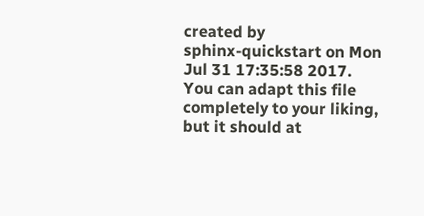created by
sphinx-quickstart on Mon Jul 31 17:35:58 2017.
You can adapt this file completely to your liking, but it should at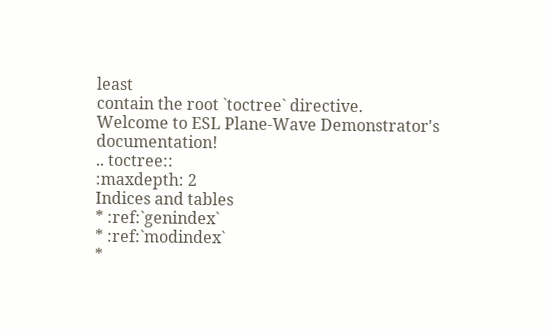least
contain the root `toctree` directive.
Welcome to ESL Plane-Wave Demonstrator's documentation!
.. toctree::
:maxdepth: 2
Indices and tables
* :ref:`genindex`
* :ref:`modindex`
*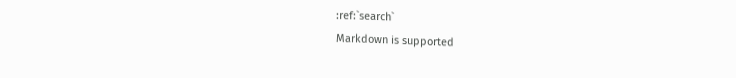:ref:`search`
Markdown is supported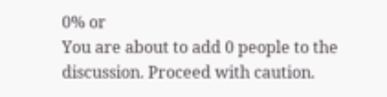0% or
You are about to add 0 people to the discussion. Proceed with caution.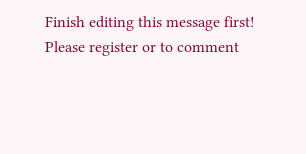Finish editing this message first!
Please register or to comment